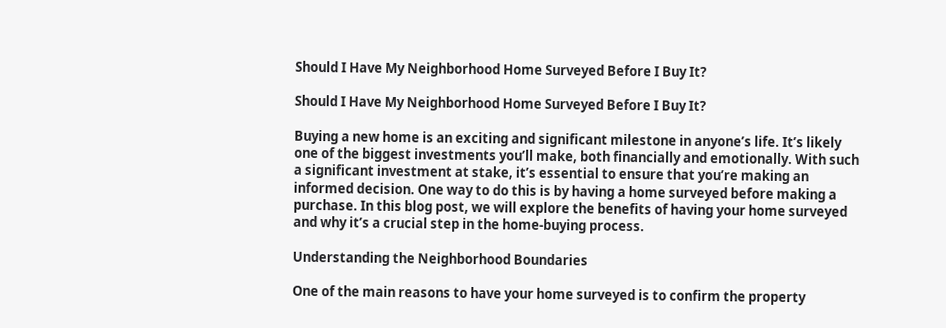Should I Have My Neighborhood Home Surveyed Before I Buy It?

Should I Have My Neighborhood Home Surveyed Before I Buy It?

Buying a new home is an exciting and significant milestone in anyone’s life. It’s likely one of the biggest investments you’ll make, both financially and emotionally. With such a significant investment at stake, it’s essential to ensure that you’re making an informed decision. One way to do this is by having a home surveyed before making a purchase. In this blog post, we will explore the benefits of having your home surveyed and why it’s a crucial step in the home-buying process.

Understanding the Neighborhood Boundaries

One of the main reasons to have your home surveyed is to confirm the property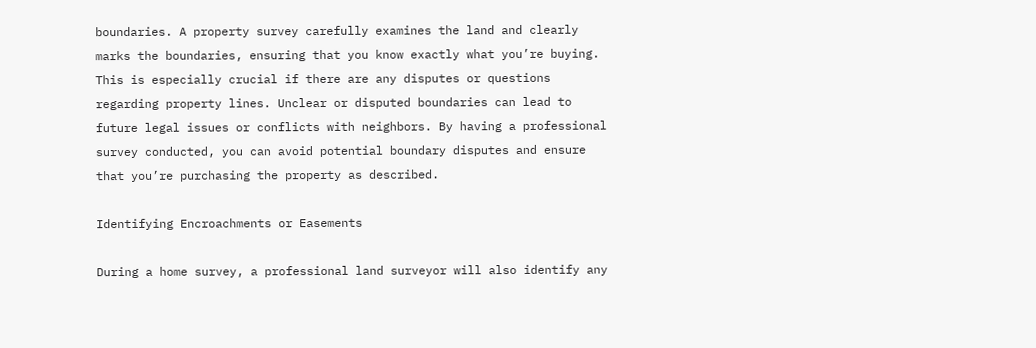boundaries. A property survey carefully examines the land and clearly marks the boundaries, ensuring that you know exactly what you’re buying. This is especially crucial if there are any disputes or questions regarding property lines. Unclear or disputed boundaries can lead to future legal issues or conflicts with neighbors. By having a professional survey conducted, you can avoid potential boundary disputes and ensure that you’re purchasing the property as described.

Identifying Encroachments or Easements

During a home survey, a professional land surveyor will also identify any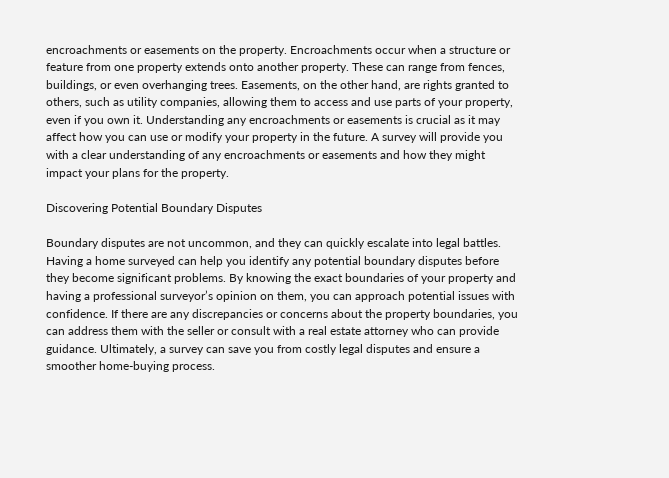encroachments or easements on the property. Encroachments occur when a structure or feature from one property extends onto another property. These can range from fences, buildings, or even overhanging trees. Easements, on the other hand, are rights granted to others, such as utility companies, allowing them to access and use parts of your property, even if you own it. Understanding any encroachments or easements is crucial as it may affect how you can use or modify your property in the future. A survey will provide you with a clear understanding of any encroachments or easements and how they might impact your plans for the property.

Discovering Potential Boundary Disputes

Boundary disputes are not uncommon, and they can quickly escalate into legal battles. Having a home surveyed can help you identify any potential boundary disputes before they become significant problems. By knowing the exact boundaries of your property and having a professional surveyor’s opinion on them, you can approach potential issues with confidence. If there are any discrepancies or concerns about the property boundaries, you can address them with the seller or consult with a real estate attorney who can provide guidance. Ultimately, a survey can save you from costly legal disputes and ensure a smoother home-buying process.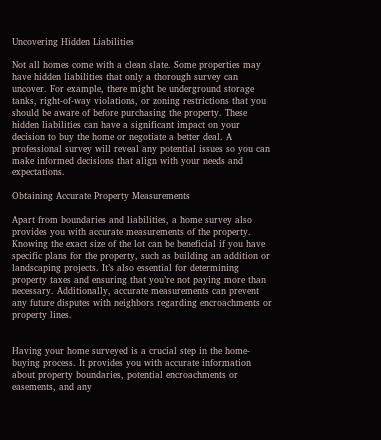Uncovering Hidden Liabilities

Not all homes come with a clean slate. Some properties may have hidden liabilities that only a thorough survey can uncover. For example, there might be underground storage tanks, right-of-way violations, or zoning restrictions that you should be aware of before purchasing the property. These hidden liabilities can have a significant impact on your decision to buy the home or negotiate a better deal. A professional survey will reveal any potential issues so you can make informed decisions that align with your needs and expectations.

Obtaining Accurate Property Measurements

Apart from boundaries and liabilities, a home survey also provides you with accurate measurements of the property. Knowing the exact size of the lot can be beneficial if you have specific plans for the property, such as building an addition or landscaping projects. It’s also essential for determining property taxes and ensuring that you’re not paying more than necessary. Additionally, accurate measurements can prevent any future disputes with neighbors regarding encroachments or property lines.


Having your home surveyed is a crucial step in the home-buying process. It provides you with accurate information about property boundaries, potential encroachments or easements, and any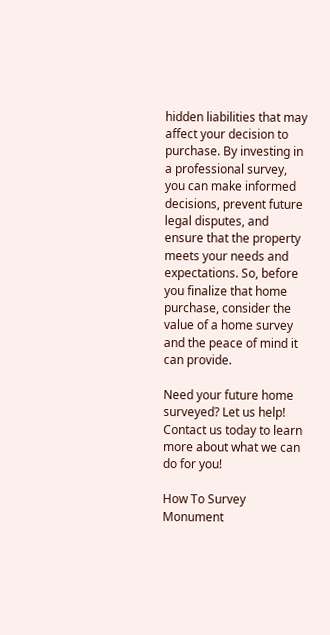hidden liabilities that may affect your decision to purchase. By investing in a professional survey, you can make informed decisions, prevent future legal disputes, and ensure that the property meets your needs and expectations. So, before you finalize that home purchase, consider the value of a home survey and the peace of mind it can provide.

Need your future home surveyed? Let us help! Contact us today to learn more about what we can do for you!

How To Survey Monument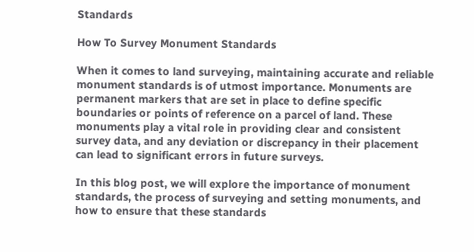Standards

How To Survey Monument Standards

When it comes to land surveying, maintaining accurate and reliable monument standards is of utmost importance. Monuments are permanent markers that are set in place to define specific boundaries or points of reference on a parcel of land. These monuments play a vital role in providing clear and consistent survey data, and any deviation or discrepancy in their placement can lead to significant errors in future surveys.

In this blog post, we will explore the importance of monument standards, the process of surveying and setting monuments, and how to ensure that these standards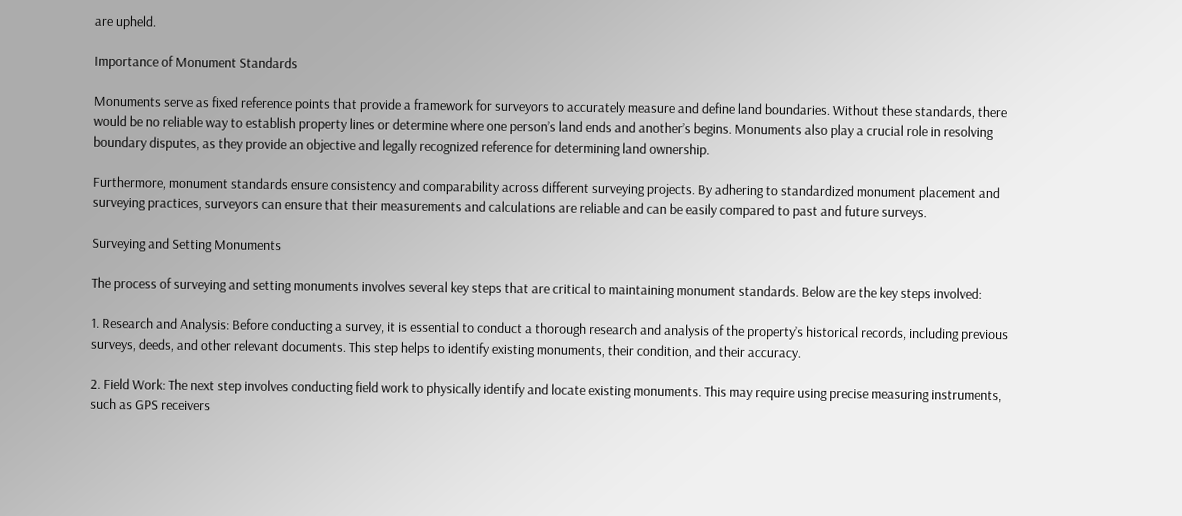are upheld.

Importance of Monument Standards

Monuments serve as fixed reference points that provide a framework for surveyors to accurately measure and define land boundaries. Without these standards, there would be no reliable way to establish property lines or determine where one person’s land ends and another’s begins. Monuments also play a crucial role in resolving boundary disputes, as they provide an objective and legally recognized reference for determining land ownership.

Furthermore, monument standards ensure consistency and comparability across different surveying projects. By adhering to standardized monument placement and surveying practices, surveyors can ensure that their measurements and calculations are reliable and can be easily compared to past and future surveys.

Surveying and Setting Monuments

The process of surveying and setting monuments involves several key steps that are critical to maintaining monument standards. Below are the key steps involved:

1. Research and Analysis: Before conducting a survey, it is essential to conduct a thorough research and analysis of the property’s historical records, including previous surveys, deeds, and other relevant documents. This step helps to identify existing monuments, their condition, and their accuracy.

2. Field Work: The next step involves conducting field work to physically identify and locate existing monuments. This may require using precise measuring instruments, such as GPS receivers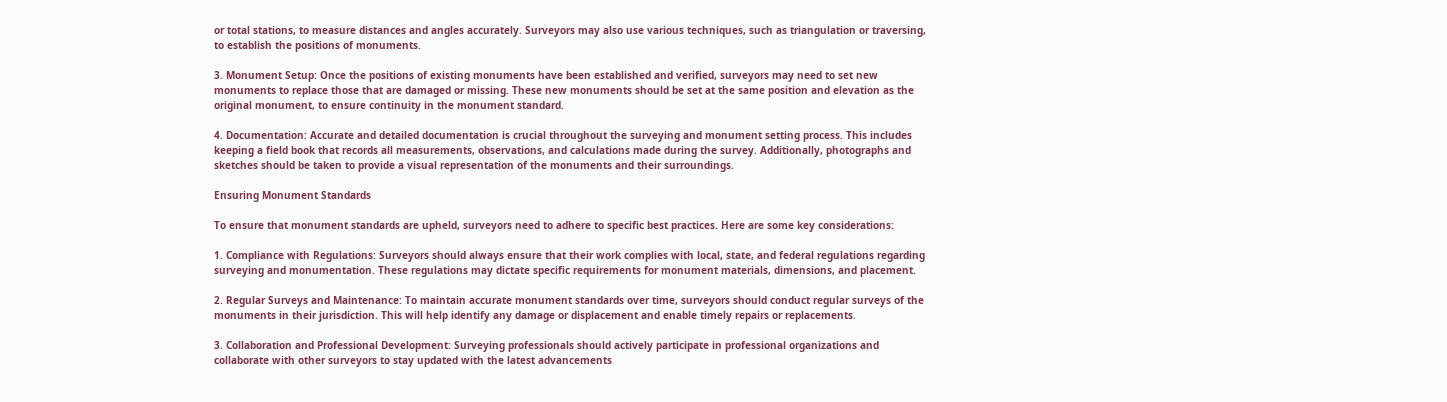or total stations, to measure distances and angles accurately. Surveyors may also use various techniques, such as triangulation or traversing, to establish the positions of monuments.

3. Monument Setup: Once the positions of existing monuments have been established and verified, surveyors may need to set new monuments to replace those that are damaged or missing. These new monuments should be set at the same position and elevation as the original monument, to ensure continuity in the monument standard.

4. Documentation: Accurate and detailed documentation is crucial throughout the surveying and monument setting process. This includes keeping a field book that records all measurements, observations, and calculations made during the survey. Additionally, photographs and sketches should be taken to provide a visual representation of the monuments and their surroundings.

Ensuring Monument Standards

To ensure that monument standards are upheld, surveyors need to adhere to specific best practices. Here are some key considerations:

1. Compliance with Regulations: Surveyors should always ensure that their work complies with local, state, and federal regulations regarding surveying and monumentation. These regulations may dictate specific requirements for monument materials, dimensions, and placement.

2. Regular Surveys and Maintenance: To maintain accurate monument standards over time, surveyors should conduct regular surveys of the monuments in their jurisdiction. This will help identify any damage or displacement and enable timely repairs or replacements.

3. Collaboration and Professional Development: Surveying professionals should actively participate in professional organizations and collaborate with other surveyors to stay updated with the latest advancements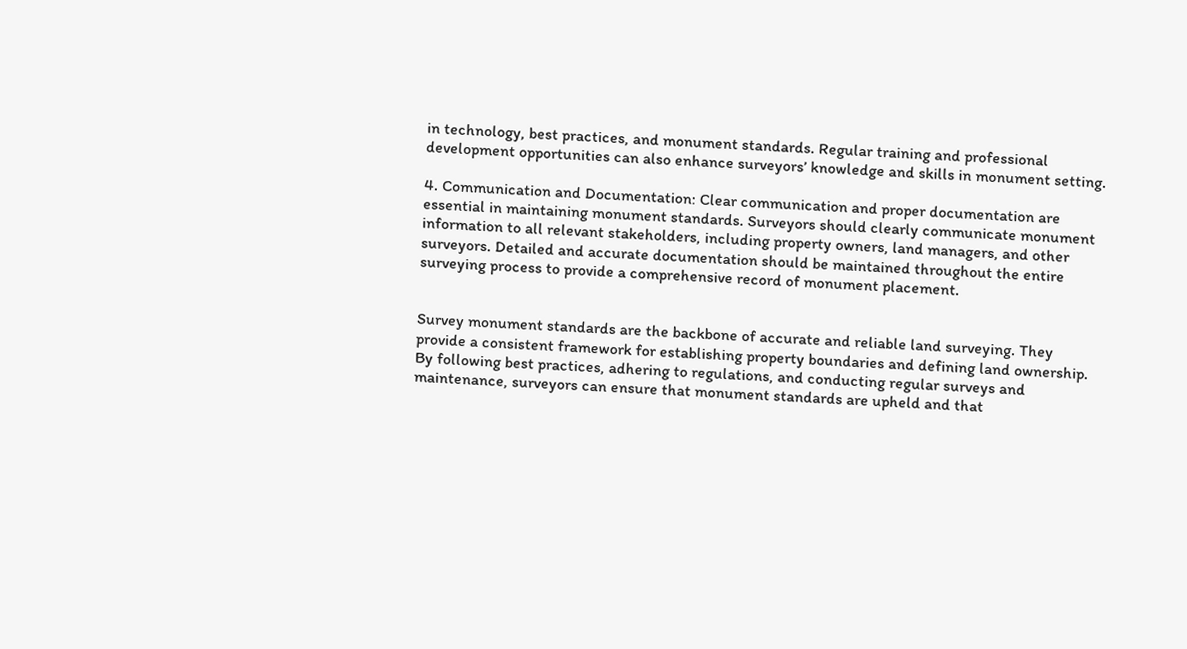in technology, best practices, and monument standards. Regular training and professional development opportunities can also enhance surveyors’ knowledge and skills in monument setting.

4. Communication and Documentation: Clear communication and proper documentation are essential in maintaining monument standards. Surveyors should clearly communicate monument information to all relevant stakeholders, including property owners, land managers, and other surveyors. Detailed and accurate documentation should be maintained throughout the entire surveying process to provide a comprehensive record of monument placement.


Survey monument standards are the backbone of accurate and reliable land surveying. They provide a consistent framework for establishing property boundaries and defining land ownership. By following best practices, adhering to regulations, and conducting regular surveys and maintenance, surveyors can ensure that monument standards are upheld and that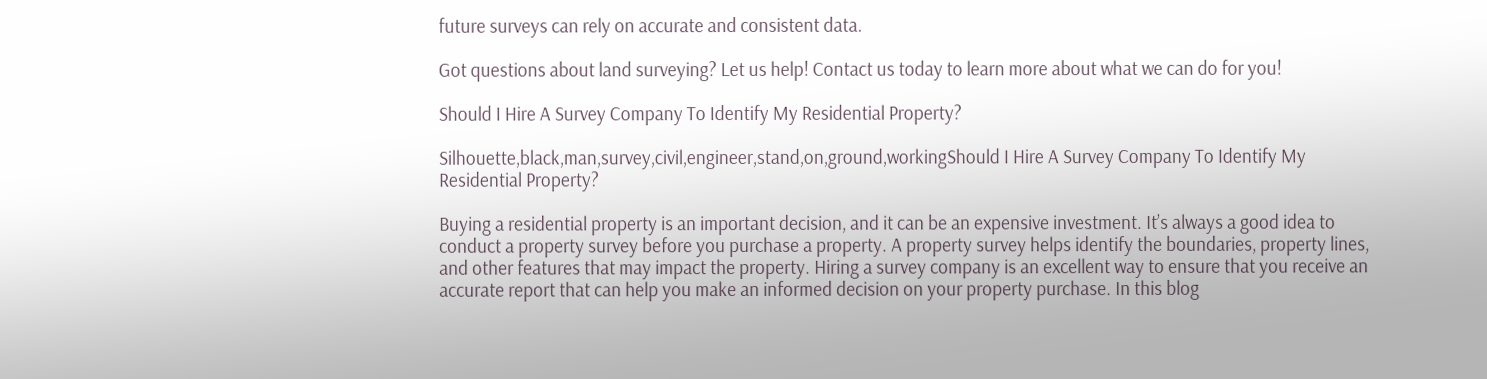future surveys can rely on accurate and consistent data.

Got questions about land surveying? Let us help! Contact us today to learn more about what we can do for you!

Should I Hire A Survey Company To Identify My Residential Property?

Silhouette,black,man,survey,civil,engineer,stand,on,ground,workingShould I Hire A Survey Company To Identify My Residential Property?

Buying a residential property is an important decision, and it can be an expensive investment. It’s always a good idea to conduct a property survey before you purchase a property. A property survey helps identify the boundaries, property lines, and other features that may impact the property. Hiring a survey company is an excellent way to ensure that you receive an accurate report that can help you make an informed decision on your property purchase. In this blog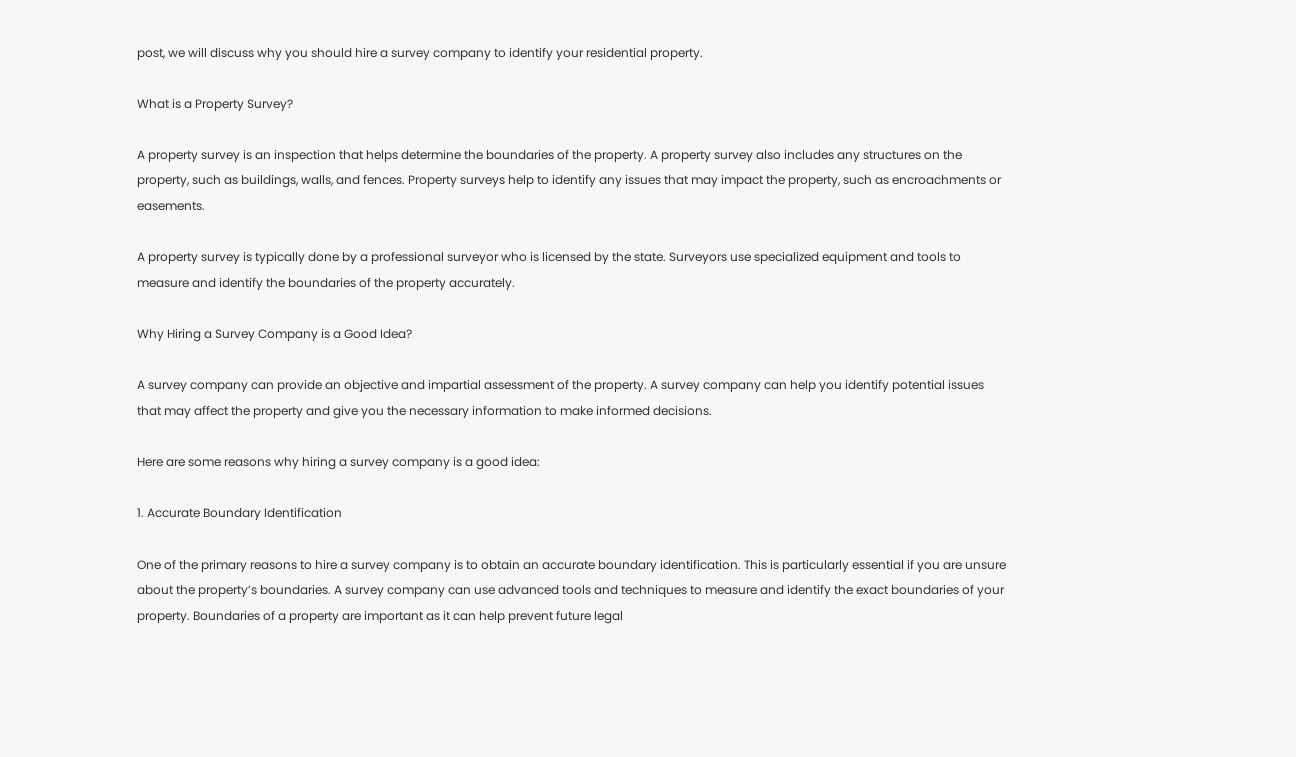post, we will discuss why you should hire a survey company to identify your residential property.

What is a Property Survey?

A property survey is an inspection that helps determine the boundaries of the property. A property survey also includes any structures on the property, such as buildings, walls, and fences. Property surveys help to identify any issues that may impact the property, such as encroachments or easements.

A property survey is typically done by a professional surveyor who is licensed by the state. Surveyors use specialized equipment and tools to measure and identify the boundaries of the property accurately.

Why Hiring a Survey Company is a Good Idea?

A survey company can provide an objective and impartial assessment of the property. A survey company can help you identify potential issues that may affect the property and give you the necessary information to make informed decisions.

Here are some reasons why hiring a survey company is a good idea:

1. Accurate Boundary Identification

One of the primary reasons to hire a survey company is to obtain an accurate boundary identification. This is particularly essential if you are unsure about the property’s boundaries. A survey company can use advanced tools and techniques to measure and identify the exact boundaries of your property. Boundaries of a property are important as it can help prevent future legal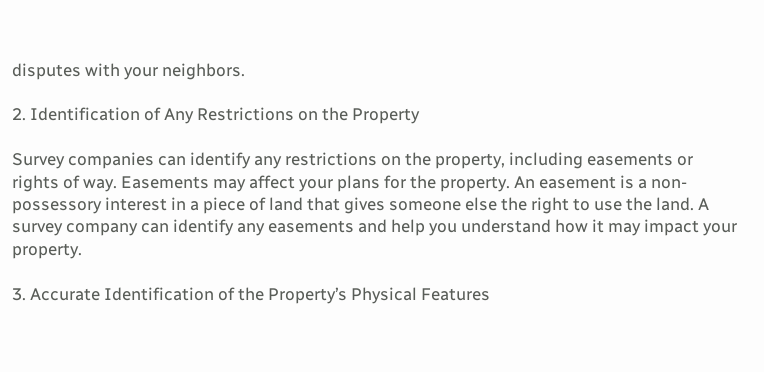disputes with your neighbors.

2. Identification of Any Restrictions on the Property

Survey companies can identify any restrictions on the property, including easements or rights of way. Easements may affect your plans for the property. An easement is a non-possessory interest in a piece of land that gives someone else the right to use the land. A survey company can identify any easements and help you understand how it may impact your property.

3. Accurate Identification of the Property’s Physical Features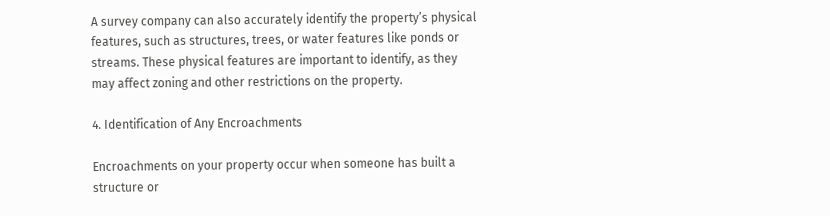A survey company can also accurately identify the property’s physical features, such as structures, trees, or water features like ponds or streams. These physical features are important to identify, as they may affect zoning and other restrictions on the property.

4. Identification of Any Encroachments

Encroachments on your property occur when someone has built a structure or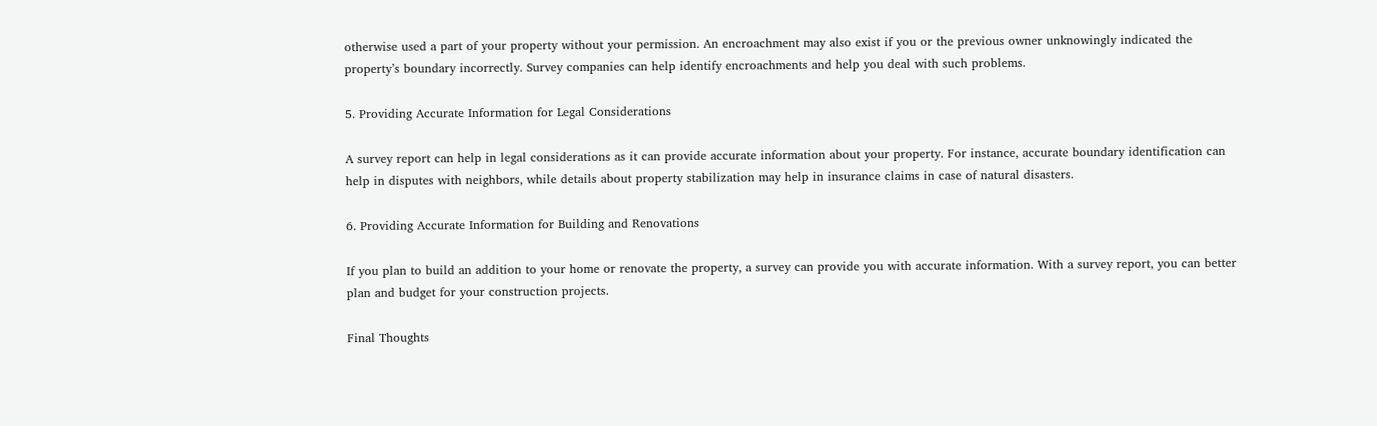otherwise used a part of your property without your permission. An encroachment may also exist if you or the previous owner unknowingly indicated the property’s boundary incorrectly. Survey companies can help identify encroachments and help you deal with such problems.

5. Providing Accurate Information for Legal Considerations

A survey report can help in legal considerations as it can provide accurate information about your property. For instance, accurate boundary identification can help in disputes with neighbors, while details about property stabilization may help in insurance claims in case of natural disasters.

6. Providing Accurate Information for Building and Renovations

If you plan to build an addition to your home or renovate the property, a survey can provide you with accurate information. With a survey report, you can better plan and budget for your construction projects.

Final Thoughts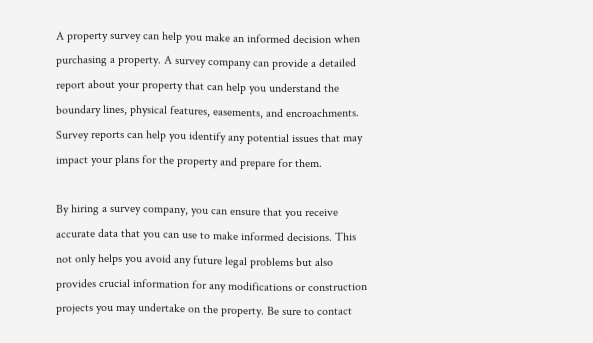A property survey can help you make an informed decision when purchasing a property. A survey company can provide a detailed report about your property that can help you understand the boundary lines, physical features, easements, and encroachments. Survey reports can help you identify any potential issues that may impact your plans for the property and prepare for them.

By hiring a survey company, you can ensure that you receive accurate data that you can use to make informed decisions. This not only helps you avoid any future legal problems but also provides crucial information for any modifications or construction projects you may undertake on the property. Be sure to contact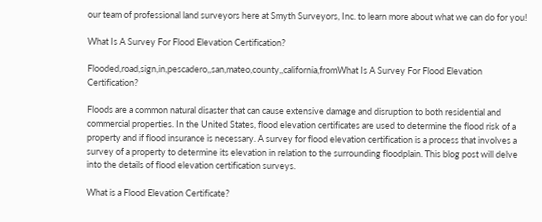our team of professional land surveyors here at Smyth Surveyors, Inc. to learn more about what we can do for you!

What Is A Survey For Flood Elevation Certification?

Flooded,road,sign,in,pescadero,,san,mateo,county,,california,fromWhat Is A Survey For Flood Elevation Certification?

Floods are a common natural disaster that can cause extensive damage and disruption to both residential and commercial properties. In the United States, flood elevation certificates are used to determine the flood risk of a property and if flood insurance is necessary. A survey for flood elevation certification is a process that involves a survey of a property to determine its elevation in relation to the surrounding floodplain. This blog post will delve into the details of flood elevation certification surveys.

What is a Flood Elevation Certificate?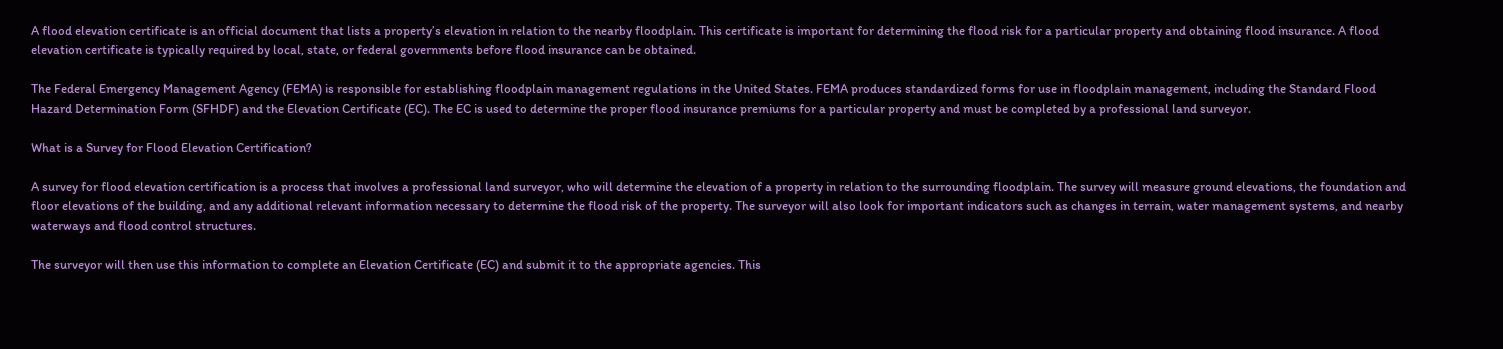A flood elevation certificate is an official document that lists a property’s elevation in relation to the nearby floodplain. This certificate is important for determining the flood risk for a particular property and obtaining flood insurance. A flood elevation certificate is typically required by local, state, or federal governments before flood insurance can be obtained.

The Federal Emergency Management Agency (FEMA) is responsible for establishing floodplain management regulations in the United States. FEMA produces standardized forms for use in floodplain management, including the Standard Flood Hazard Determination Form (SFHDF) and the Elevation Certificate (EC). The EC is used to determine the proper flood insurance premiums for a particular property and must be completed by a professional land surveyor.

What is a Survey for Flood Elevation Certification?

A survey for flood elevation certification is a process that involves a professional land surveyor, who will determine the elevation of a property in relation to the surrounding floodplain. The survey will measure ground elevations, the foundation and floor elevations of the building, and any additional relevant information necessary to determine the flood risk of the property. The surveyor will also look for important indicators such as changes in terrain, water management systems, and nearby waterways and flood control structures.

The surveyor will then use this information to complete an Elevation Certificate (EC) and submit it to the appropriate agencies. This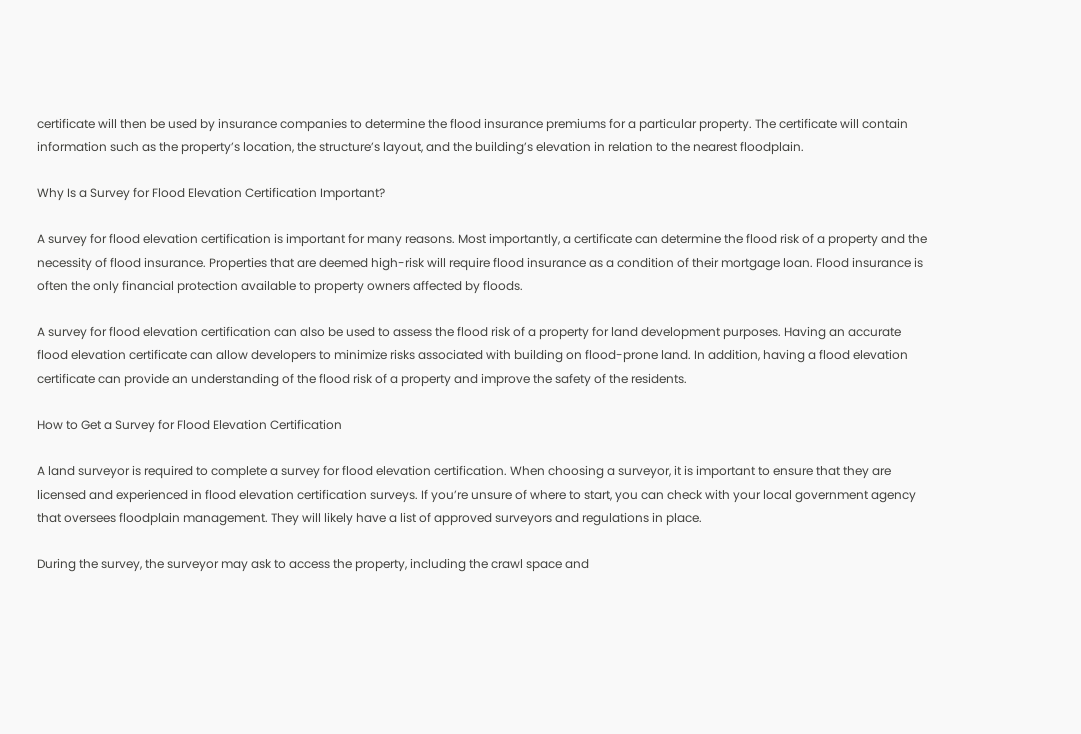certificate will then be used by insurance companies to determine the flood insurance premiums for a particular property. The certificate will contain information such as the property’s location, the structure’s layout, and the building’s elevation in relation to the nearest floodplain.

Why Is a Survey for Flood Elevation Certification Important?

A survey for flood elevation certification is important for many reasons. Most importantly, a certificate can determine the flood risk of a property and the necessity of flood insurance. Properties that are deemed high-risk will require flood insurance as a condition of their mortgage loan. Flood insurance is often the only financial protection available to property owners affected by floods.

A survey for flood elevation certification can also be used to assess the flood risk of a property for land development purposes. Having an accurate flood elevation certificate can allow developers to minimize risks associated with building on flood-prone land. In addition, having a flood elevation certificate can provide an understanding of the flood risk of a property and improve the safety of the residents.

How to Get a Survey for Flood Elevation Certification

A land surveyor is required to complete a survey for flood elevation certification. When choosing a surveyor, it is important to ensure that they are licensed and experienced in flood elevation certification surveys. If you’re unsure of where to start, you can check with your local government agency that oversees floodplain management. They will likely have a list of approved surveyors and regulations in place.

During the survey, the surveyor may ask to access the property, including the crawl space and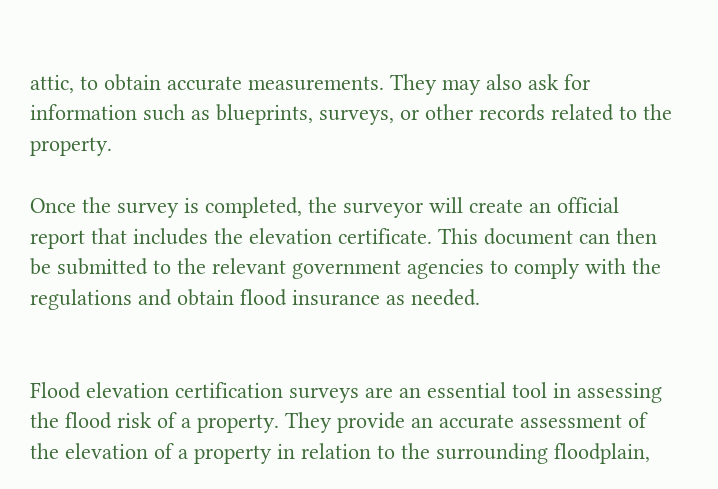attic, to obtain accurate measurements. They may also ask for information such as blueprints, surveys, or other records related to the property.

Once the survey is completed, the surveyor will create an official report that includes the elevation certificate. This document can then be submitted to the relevant government agencies to comply with the regulations and obtain flood insurance as needed.


Flood elevation certification surveys are an essential tool in assessing the flood risk of a property. They provide an accurate assessment of the elevation of a property in relation to the surrounding floodplain,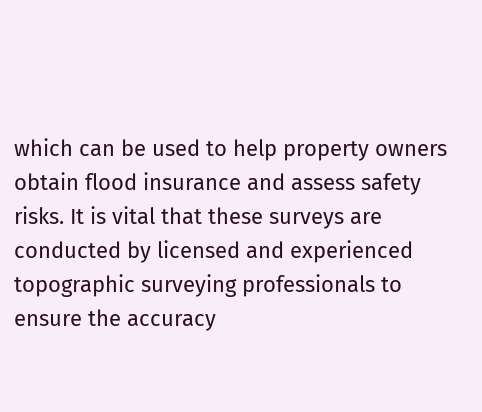which can be used to help property owners obtain flood insurance and assess safety risks. It is vital that these surveys are conducted by licensed and experienced topographic surveying professionals to ensure the accuracy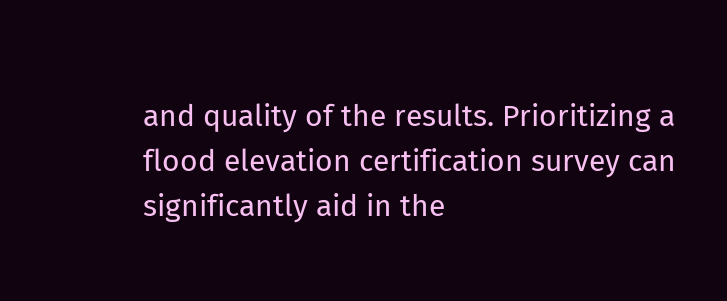and quality of the results. Prioritizing a flood elevation certification survey can significantly aid in the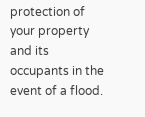protection of your property and its occupants in the event of a flood.